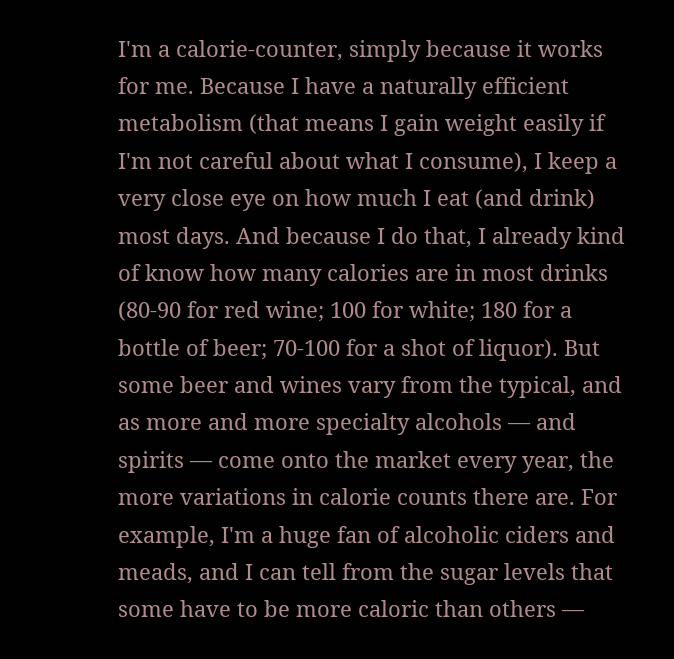I'm a calorie-counter, simply because it works for me. Because I have a naturally efficient metabolism (that means I gain weight easily if I'm not careful about what I consume), I keep a very close eye on how much I eat (and drink) most days. And because I do that, I already kind of know how many calories are in most drinks (80-90 for red wine; 100 for white; 180 for a bottle of beer; 70-100 for a shot of liquor). But some beer and wines vary from the typical, and as more and more specialty alcohols — and spirits — come onto the market every year, the more variations in calorie counts there are. For example, I'm a huge fan of alcoholic ciders and meads, and I can tell from the sugar levels that some have to be more caloric than others —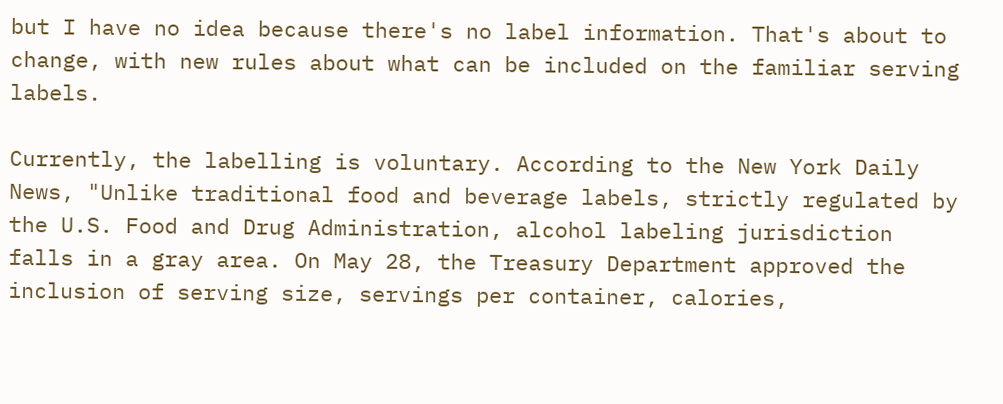but I have no idea because there's no label information. That's about to change, with new rules about what can be included on the familiar serving labels.

Currently, the labelling is voluntary. According to the New York Daily News, "Unlike traditional food and beverage labels, strictly regulated by the U.S. Food and Drug Administration, alcohol labeling jurisdiction falls in a gray area. On May 28, the Treasury Department approved the inclusion of serving size, servings per container, calories,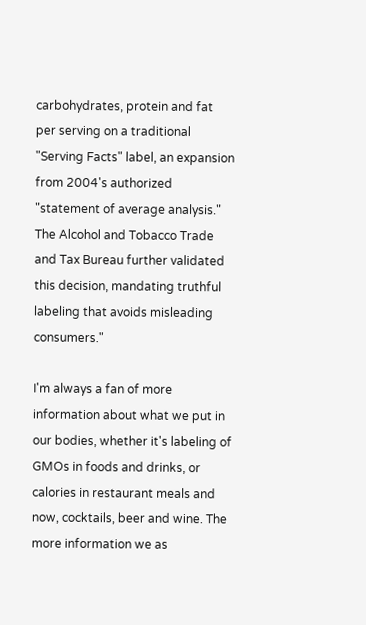carbohydrates, protein and fat per serving on a traditional "Serving Facts" label, an expansion from 2004's authorized "statement of average analysis." The Alcohol and Tobacco Trade and Tax Bureau further validated this decision, mandating truthful labeling that avoids misleading consumers."

I'm always a fan of more information about what we put in our bodies, whether it's labeling of GMOs in foods and drinks, or calories in restaurant meals and now, cocktails, beer and wine. The more information we as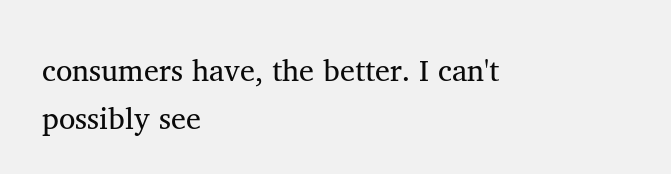consumers have, the better. I can't possibly see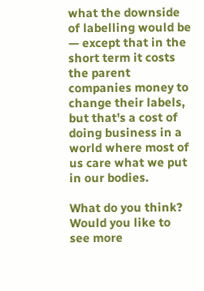what the downside of labelling would be — except that in the short term it costs the parent companies money to change their labels, but that's a cost of doing business in a world where most of us care what we put in our bodies.

What do you think? Would you like to see more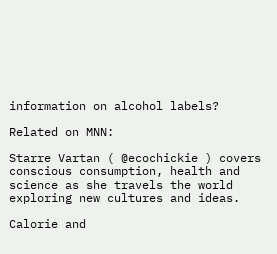information on alcohol labels?

Related on MNN:

Starre Vartan ( @ecochickie ) covers conscious consumption, health and science as she travels the world exploring new cultures and ideas.

Calorie and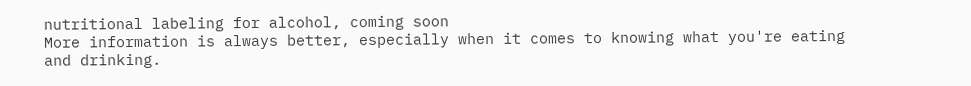nutritional labeling for alcohol, coming soon
More information is always better, especially when it comes to knowing what you're eating and drinking.